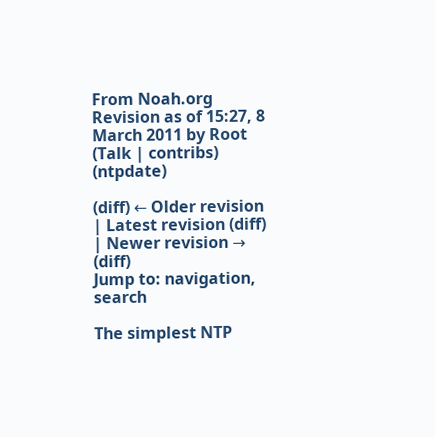From Noah.org
Revision as of 15:27, 8 March 2011 by Root (Talk | contribs) (ntpdate)

(diff) ← Older revision | Latest revision (diff) | Newer revision → (diff)
Jump to: navigation, search

The simplest NTP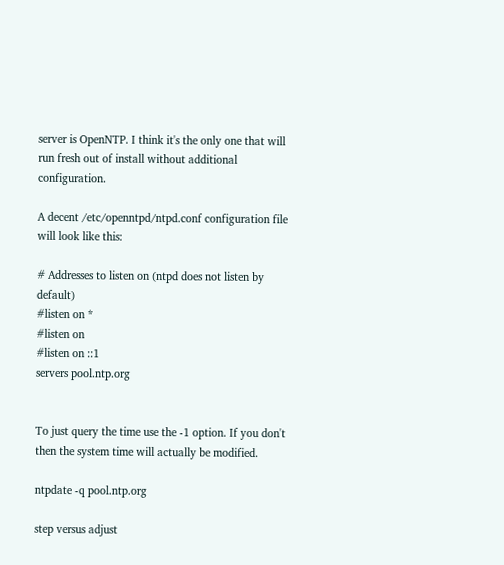server is OpenNTP. I think it's the only one that will run fresh out of install without additional configuration.

A decent /etc/openntpd/ntpd.conf configuration file will look like this:

# Addresses to listen on (ntpd does not listen by default)
#listen on *
#listen on
#listen on ::1
servers pool.ntp.org


To just query the time use the -1 option. If you don't then the system time will actually be modified.

ntpdate -q pool.ntp.org

step versus adjust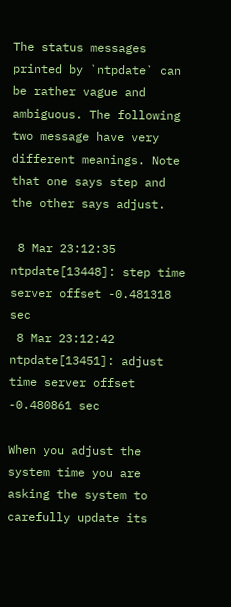The status messages printed by `ntpdate` can be rather vague and ambiguous. The following two message have very different meanings. Note that one says step and the other says adjust.

 8 Mar 23:12:35 ntpdate[13448]: step time server offset -0.481318 sec
 8 Mar 23:12:42 ntpdate[13451]: adjust time server offset -0.480861 sec

When you adjust the system time you are asking the system to carefully update its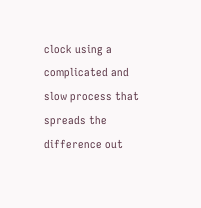clock using a complicated and slow process that spreads the difference out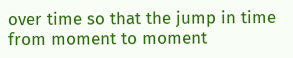over time so that the jump in time from moment to moment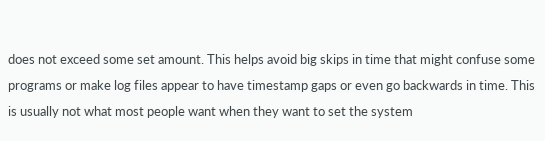does not exceed some set amount. This helps avoid big skips in time that might confuse some programs or make log files appear to have timestamp gaps or even go backwards in time. This is usually not what most people want when they want to set the system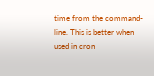time from the command-line. This is better when used in cron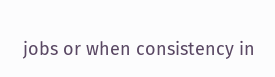jobs or when consistency in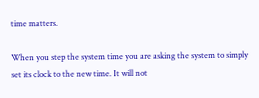time matters.

When you step the system time you are asking the system to simply set its clock to the new time. It will not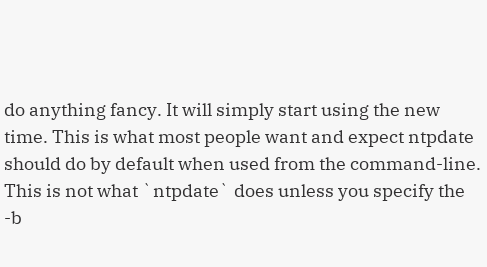do anything fancy. It will simply start using the new time. This is what most people want and expect ntpdate should do by default when used from the command-line. This is not what `ntpdate` does unless you specify the -b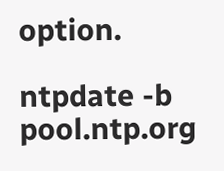option.

ntpdate -b pool.ntp.org